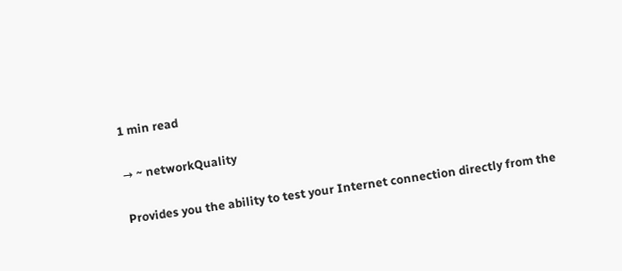1 min read

→ ~ networkQuality

Provides you the ability to test your Internet connection directly from the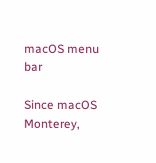macOS menu bar

Since macOS Monterey,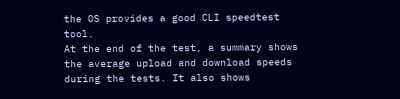the OS provides a good CLI speedtest tool.
At the end of the test, a summary shows the average upload and download speeds during the tests. It also shows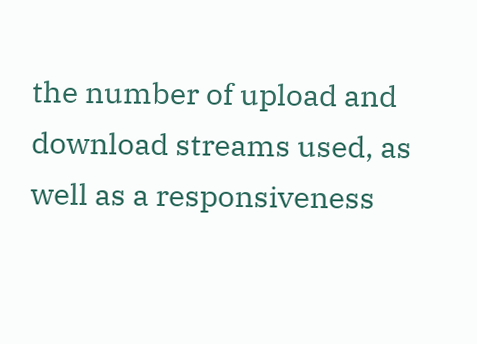the number of upload and download streams used, as well as a responsiveness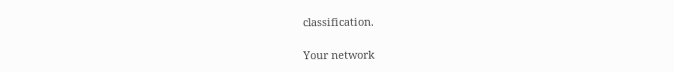classification.

Your network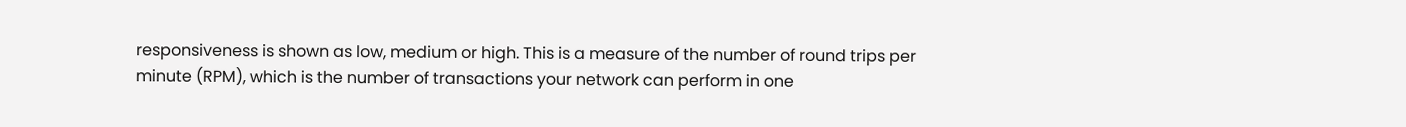responsiveness is shown as low, medium or high. This is a measure of the number of round trips per minute (RPM), which is the number of transactions your network can perform in one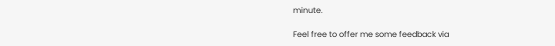minute.

Feel free to offer me some feedback via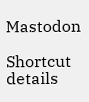Mastodon

Shortcut details